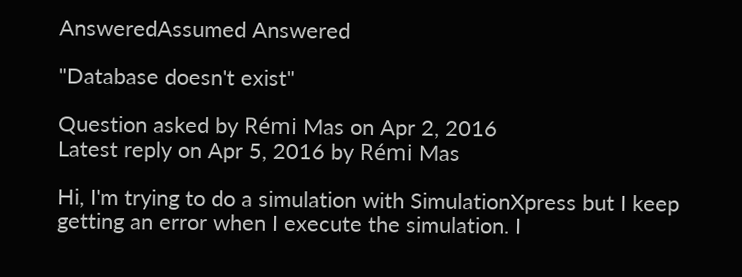AnsweredAssumed Answered

"Database doesn't exist"

Question asked by Rémi Mas on Apr 2, 2016
Latest reply on Apr 5, 2016 by Rémi Mas

Hi, I'm trying to do a simulation with SimulationXpress but I keep getting an error when I execute the simulation. I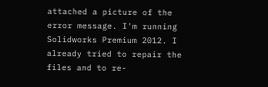attached a picture of the error message. I'm running Solidworks Premium 2012. I already tried to repair the files and to re-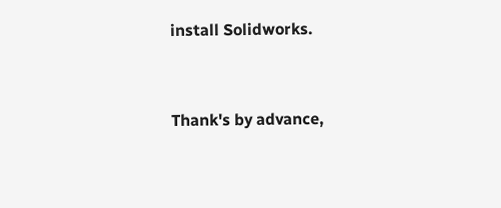install Solidworks.


Thank's by advance,